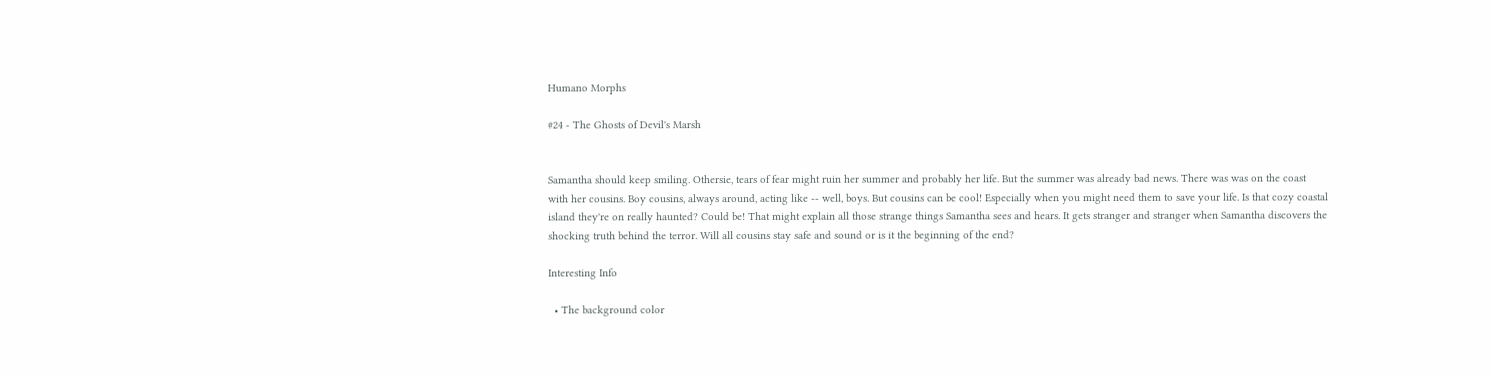Humano Morphs

#24 - The Ghosts of Devil's Marsh


Samantha should keep smiling. Othersie, tears of fear might ruin her summer and probably her life. But the summer was already bad news. There was was on the coast with her cousins. Boy cousins, always around, acting like -- well, boys. But cousins can be cool! Especially when you might need them to save your life. Is that cozy coastal island they're on really haunted? Could be! That might explain all those strange things Samantha sees and hears. It gets stranger and stranger when Samantha discovers the shocking truth behind the terror. Will all cousins stay safe and sound or is it the beginning of the end?

Interesting Info

  • The background color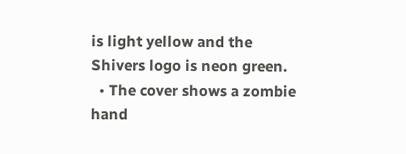is light yellow and the Shivers logo is neon green.
  • The cover shows a zombie hand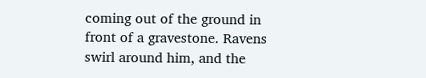coming out of the ground in front of a gravestone. Ravens swirl around him, and the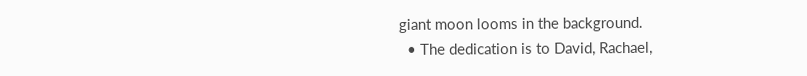giant moon looms in the background.
  • The dedication is to David, Rachael,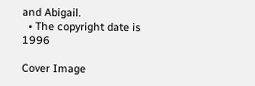and Abigail.
  • The copyright date is 1996

Cover Image